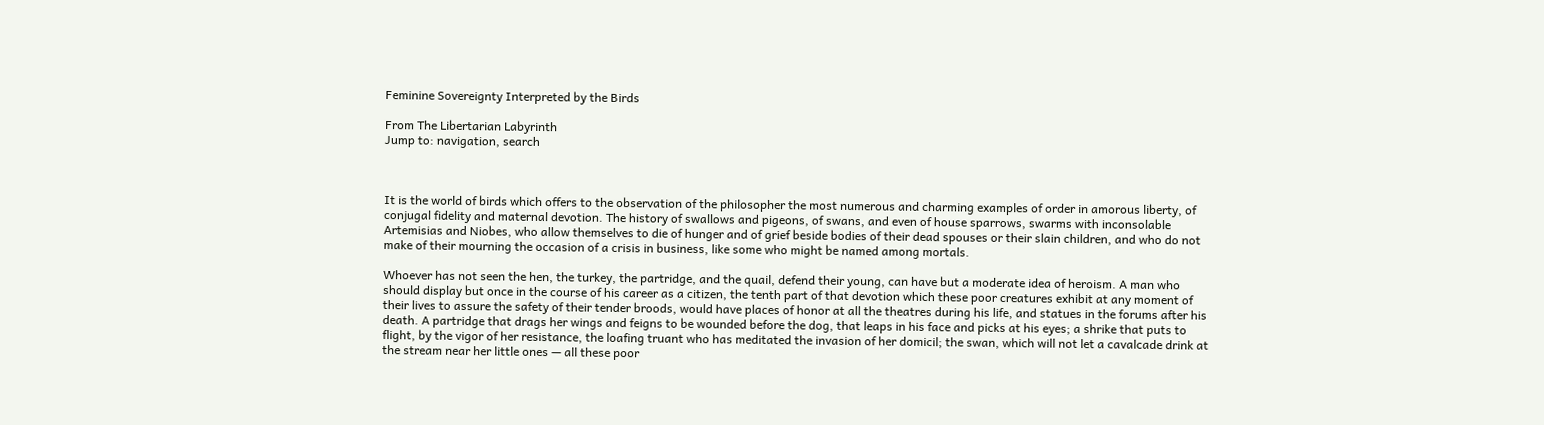Feminine Sovereignty Interpreted by the Birds

From The Libertarian Labyrinth
Jump to: navigation, search



It is the world of birds which offers to the observation of the philosopher the most numerous and charming examples of order in amorous liberty, of conjugal fidelity and maternal devotion. The history of swallows and pigeons, of swans, and even of house sparrows, swarms with inconsolable Artemisias and Niobes, who allow themselves to die of hunger and of grief beside bodies of their dead spouses or their slain children, and who do not make of their mourning the occasion of a crisis in business, like some who might be named among mortals.

Whoever has not seen the hen, the turkey, the partridge, and the quail, defend their young, can have but a moderate idea of heroism. A man who should display but once in the course of his career as a citizen, the tenth part of that devotion which these poor creatures exhibit at any moment of their lives to assure the safety of their tender broods, would have places of honor at all the theatres during his life, and statues in the forums after his death. A partridge that drags her wings and feigns to be wounded before the dog, that leaps in his face and picks at his eyes; a shrike that puts to flight, by the vigor of her resistance, the loafing truant who has meditated the invasion of her domicil; the swan, which will not let a cavalcade drink at the stream near her little ones — all these poor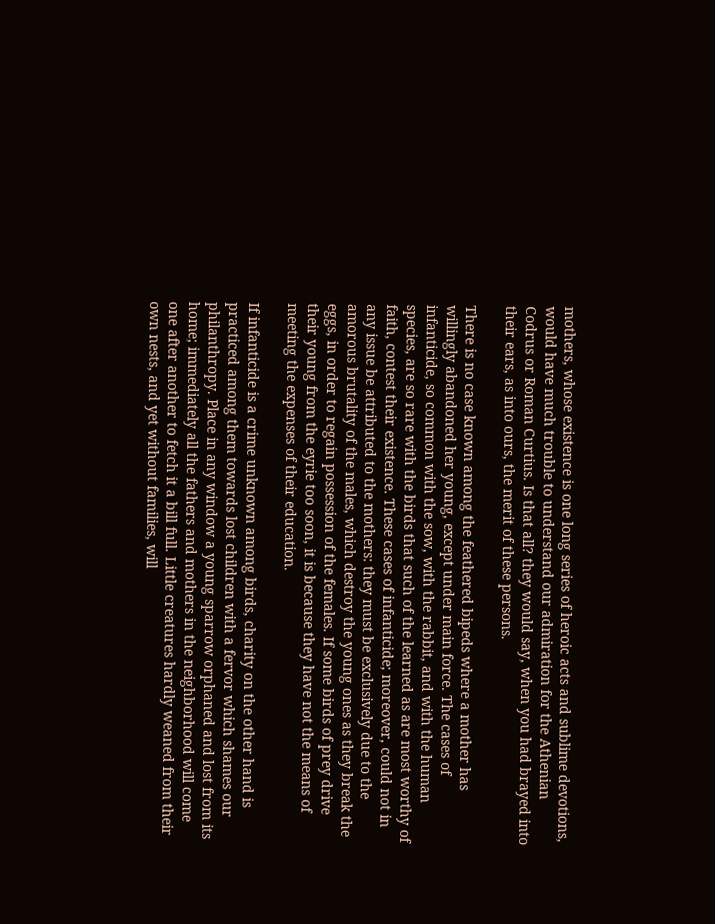mothers, whose existence is one long series of heroic acts and sublime devotions, would have much trouble to understand our admiration for the Athenian Codrus or Roman Curtius. Is that all? they would say, when you had brayed into their ears, as into ours, the merit of these persons.

There is no case known among the feathered bipeds where a mother has willingly abandoned her young, except under main force. The cases of infanticide, so common with the sow, with the rabbit, and with the human species, are so rare with the birds that such of the learned as are most worthy of faith, contest their existence. These cases of infanticide; moreover, could not in any issue be attributed to the mothers: they must be exclusively due to the amorous brutality of the males, which destroy the young ones as they break the eggs, in order to regain possession of the females. If some birds of prey drive their young from the eyrie too soon, it is because they have not the means of meeting the expenses of their education.

If infanticide is a crime unknown among birds, charity on the other hand is practiced among them towards lost children with a fervor which shames our philanthropy. Place in any window a young sparrow orphaned and lost from its home; immediately all the fathers and mothers in the neighborhood will come one after another to fetch it a bill full. Little creatures hardly weaned from their own nests, and yet without families, will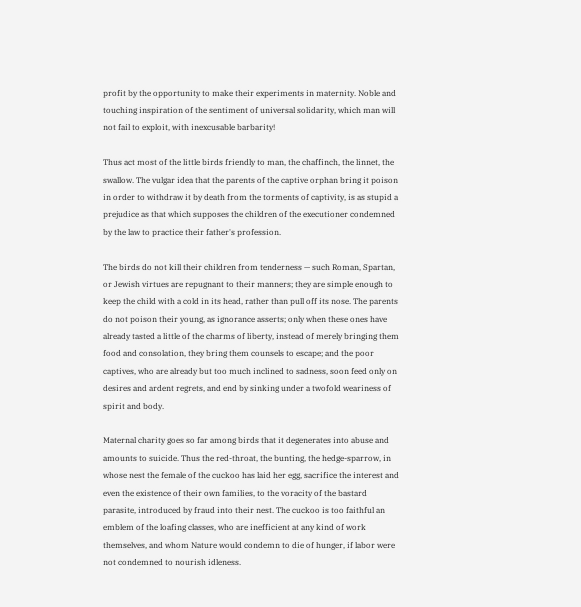profit by the opportunity to make their experiments in maternity. Noble and touching inspiration of the sentiment of universal solidarity, which man will not fail to exploit, with inexcusable barbarity!

Thus act most of the little birds friendly to man, the chaffinch, the linnet, the swallow. The vulgar idea that the parents of the captive orphan bring it poison in order to withdraw it by death from the torments of captivity, is as stupid a prejudice as that which supposes the children of the executioner condemned by the law to practice their father's profession.

The birds do not kill their children from tenderness — such Roman, Spartan, or Jewish virtues are repugnant to their manners; they are simple enough to keep the child with a cold in its head, rather than pull off its nose. The parents do not poison their young, as ignorance asserts; only when these ones have already tasted a little of the charms of liberty, instead of merely bringing them food and consolation, they bring them counsels to escape; and the poor captives, who are already but too much inclined to sadness, soon feed only on desires and ardent regrets, and end by sinking under a twofold weariness of spirit and body.

Maternal charity goes so far among birds that it degenerates into abuse and amounts to suicide. Thus the red-throat, the bunting, the hedge-sparrow, in whose nest the female of the cuckoo has laid her egg, sacrifice the interest and even the existence of their own families, to the voracity of the bastard parasite, introduced by fraud into their nest. The cuckoo is too faithful an emblem of the loafing classes, who are inefficient at any kind of work themselves, and whom Nature would condemn to die of hunger, if labor were not condemned to nourish idleness.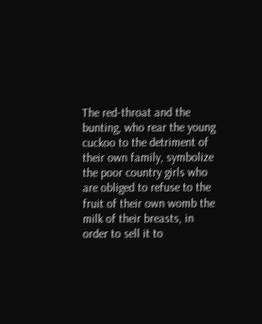The red-throat and the bunting, who rear the young cuckoo to the detriment of their own family, symbolize the poor country girls who are obliged to refuse to the fruit of their own womb the milk of their breasts, in order to sell it to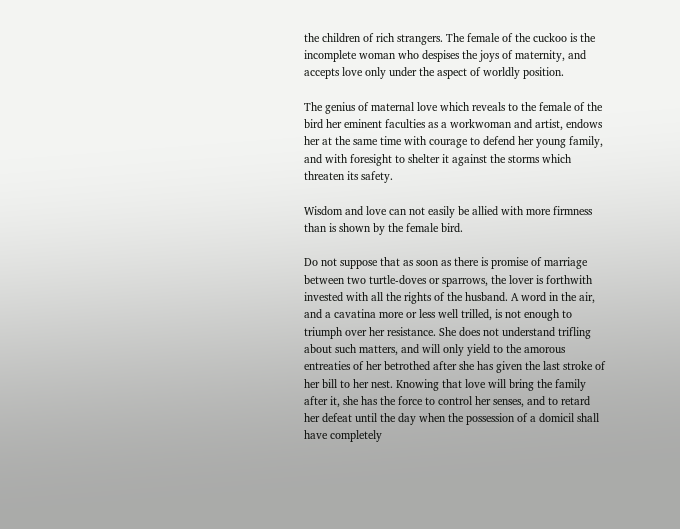the children of rich strangers. The female of the cuckoo is the incomplete woman who despises the joys of maternity, and accepts love only under the aspect of worldly position.

The genius of maternal love which reveals to the female of the bird her eminent faculties as a workwoman and artist, endows her at the same time with courage to defend her young family, and with foresight to shelter it against the storms which threaten its safety.

Wisdom and love can not easily be allied with more firmness than is shown by the female bird.

Do not suppose that as soon as there is promise of marriage between two turtle-doves or sparrows, the lover is forthwith invested with all the rights of the husband. A word in the air, and a cavatina more or less well trilled, is not enough to triumph over her resistance. She does not understand trifling about such matters, and will only yield to the amorous entreaties of her betrothed after she has given the last stroke of her bill to her nest. Knowing that love will bring the family after it, she has the force to control her senses, and to retard her defeat until the day when the possession of a domicil shall have completely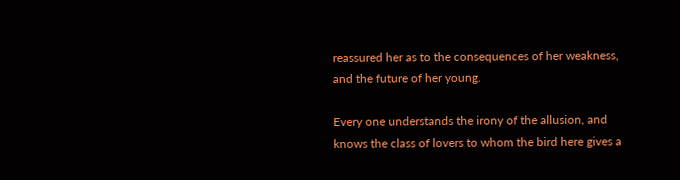reassured her as to the consequences of her weakness, and the future of her young.

Every one understands the irony of the allusion, and knows the class of lovers to whom the bird here gives a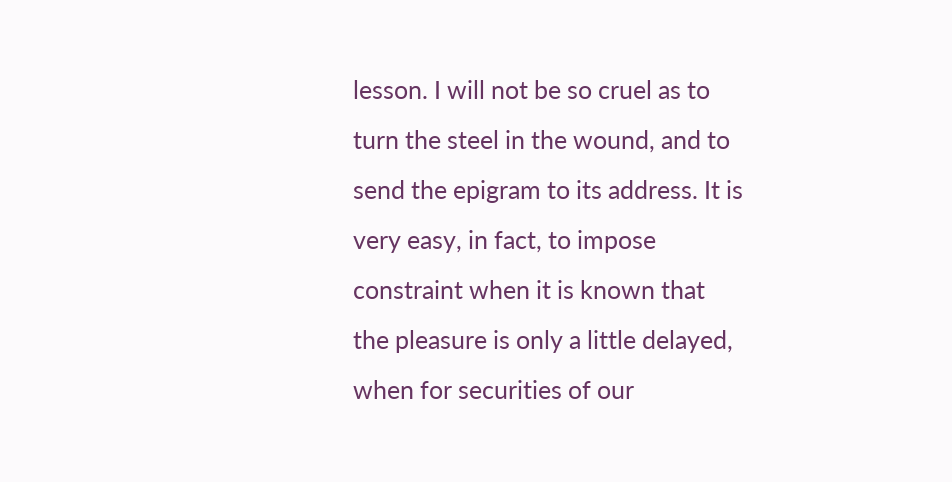lesson. I will not be so cruel as to turn the steel in the wound, and to send the epigram to its address. It is very easy, in fact, to impose constraint when it is known that the pleasure is only a little delayed, when for securities of our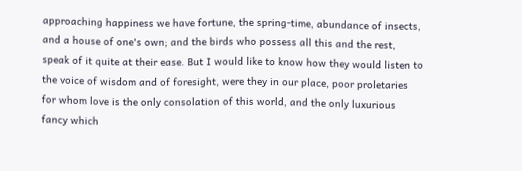approaching happiness we have fortune, the spring-time, abundance of insects, and a house of one's own; and the birds who possess all this and the rest, speak of it quite at their ease. But I would like to know how they would listen to the voice of wisdom and of foresight, were they in our place, poor proletaries for whom love is the only consolation of this world, and the only luxurious fancy which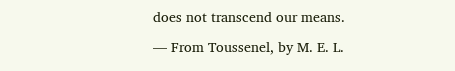does not transcend our means.

— From Toussenel, by M. E. L.